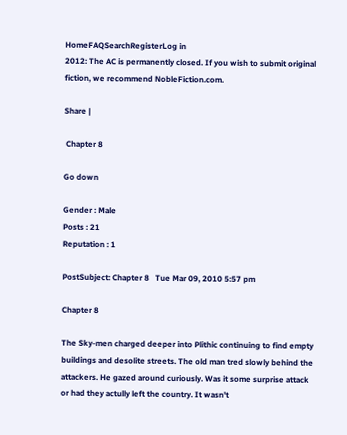HomeFAQSearchRegisterLog in
2012: The AC is permanently closed. If you wish to submit original fiction, we recommend NobleFiction.com.

Share |

 Chapter 8

Go down

Gender : Male
Posts : 21
Reputation : 1

PostSubject: Chapter 8   Tue Mar 09, 2010 5:57 pm

Chapter 8

The Sky-men charged deeper into Plithic continuing to find empty buildings and desolite streets. The old man tred slowly behind the attackers. He gazed around curiously. Was it some surprise attack or had they actully left the country. It wasn't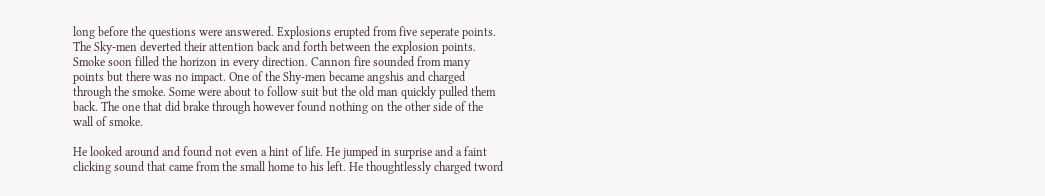long before the questions were answered. Explosions erupted from five seperate points. The Sky-men deverted their attention back and forth between the explosion points. Smoke soon filled the horizon in every direction. Cannon fire sounded from many points but there was no impact. One of the Shy-men became angshis and charged through the smoke. Some were about to follow suit but the old man quickly pulled them back. The one that did brake through however found nothing on the other side of the wall of smoke.

He looked around and found not even a hint of life. He jumped in surprise and a faint clicking sound that came from the small home to his left. He thoughtlessly charged tword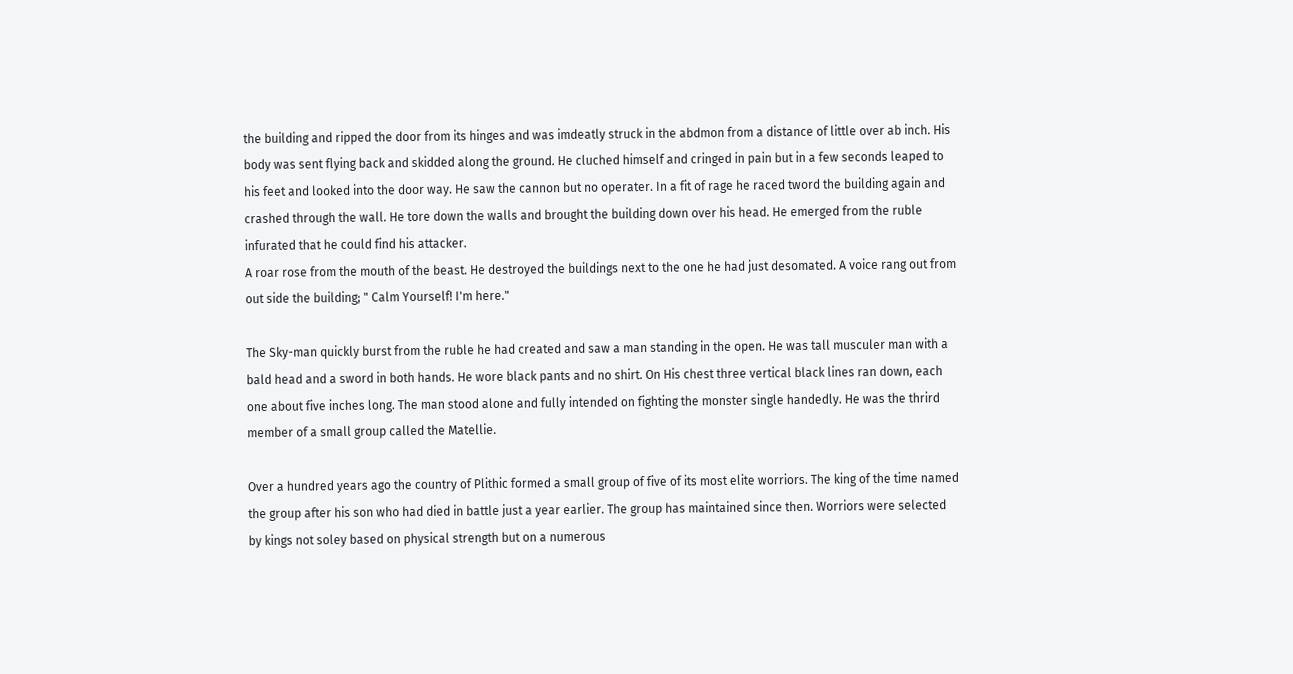the building and ripped the door from its hinges and was imdeatly struck in the abdmon from a distance of little over ab inch. His body was sent flying back and skidded along the ground. He cluched himself and cringed in pain but in a few seconds leaped to his feet and looked into the door way. He saw the cannon but no operater. In a fit of rage he raced tword the building again and crashed through the wall. He tore down the walls and brought the building down over his head. He emerged from the ruble infurated that he could find his attacker.
A roar rose from the mouth of the beast. He destroyed the buildings next to the one he had just desomated. A voice rang out from out side the building; " Calm Yourself! I'm here."

The Sky-man quickly burst from the ruble he had created and saw a man standing in the open. He was tall musculer man with a bald head and a sword in both hands. He wore black pants and no shirt. On His chest three vertical black lines ran down, each one about five inches long. The man stood alone and fully intended on fighting the monster single handedly. He was the thrird member of a small group called the Matellie.

Over a hundred years ago the country of Plithic formed a small group of five of its most elite worriors. The king of the time named the group after his son who had died in battle just a year earlier. The group has maintained since then. Worriors were selected by kings not soley based on physical strength but on a numerous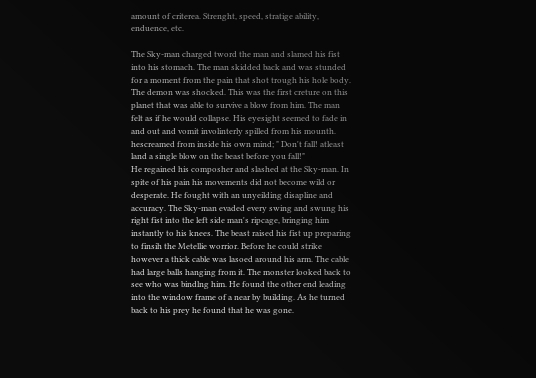amount of criterea. Strenght, speed, stratige ability, enduence, etc.

The Sky-man charged tword the man and slamed his fist into his stomach. The man skidded back and was stunded for a moment from the pain that shot trough his hole body. The demon was shocked. This was the first creture on this planet that was able to survive a blow from him. The man felt as if he would collapse. His eyesight seemed to fade in and out and vomit involinterly spilled from his mounth. hescreamed from inside his own mind; " Don't fall! atleast land a single blow on the beast before you fall!"
He regained his composher and slashed at the Sky-man. In spite of his pain his movements did not become wild or desperate. He fought with an unyeilding disapline and accuracy. The Sky-man evaded every swing and swung his right fist into the left side man's ripcage, bringing him instantly to his knees. The beast raised his fist up preparing to finsih the Metellie worrior. Before he could strike however a thick cable was lasoed around his arm. The cable had large balls hanging from it. The monster looked back to see who was bindlng him. He found the other end leading into the window frame of a near by building. As he turned back to his prey he found that he was gone.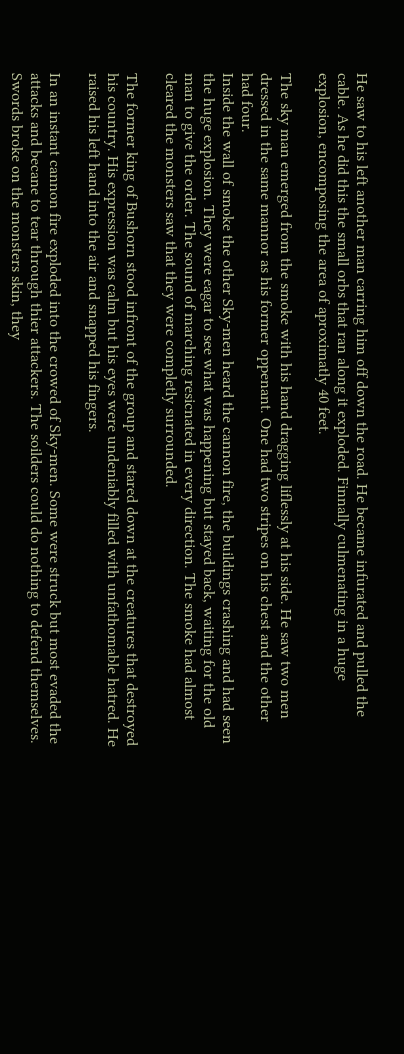He saw to his left another man carring him off down the road. He became infurated and pulled the cable. As he did this the small orbs that ran along it exploded. Finnally culmenating in a huge explosion, encomposing the area of aproximatly 40 feet.

The sky man emerged from the smoke with his hand dragging liflessly at his side. He saw two men dressed in the same mannor as his former oppenant. One had two stripes on his chest and the other had four.
Inside the wall of smoke the other Sky-men heard the cannon fire, the buildings crashing and had seen the huge explosion. They were eagar to see what was happening but stayed back, waiting for the old man to give the order. The sound of marching resicnated in every direction. The smoke had almost cleared the monsters saw that they were completly surrounded.

The former king of Bushorn stood infront of the group and stared down at the creatures that destroyed his country. His expression was calm but his eyes were undeniably filled with unfathomable hatred. He raised his left hand into the air and snapped his fingers.

In an instant cannon fire exploded into the crowed of Sky-men. Some were struck but most evaded the attacks and becane to tear through thier attackers. The soilders could do nothing to defend themselves. Swords broke on the monsters skin, they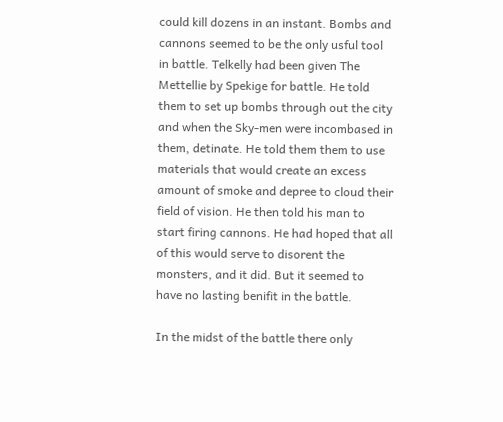could kill dozens in an instant. Bombs and cannons seemed to be the only usful tool in battle. Telkelly had been given The Mettellie by Spekige for battle. He told them to set up bombs through out the city and when the Sky-men were incombased in them, detinate. He told them them to use materials that would create an excess amount of smoke and depree to cloud their field of vision. He then told his man to start firing cannons. He had hoped that all of this would serve to disorent the monsters, and it did. But it seemed to have no lasting benifit in the battle.

In the midst of the battle there only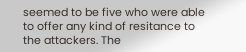seemed to be five who were able to offer any kind of resitance to the attackers. The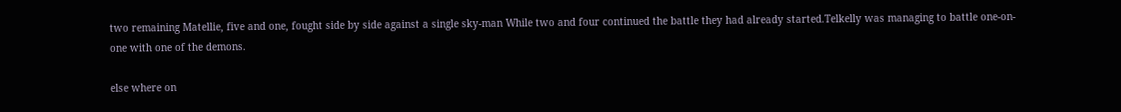two remaining Matellie, five and one, fought side by side against a single sky-man While two and four continued the battle they had already started.Telkelly was managing to battle one-on-one with one of the demons.

else where on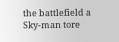the battlefield a Sky-man tore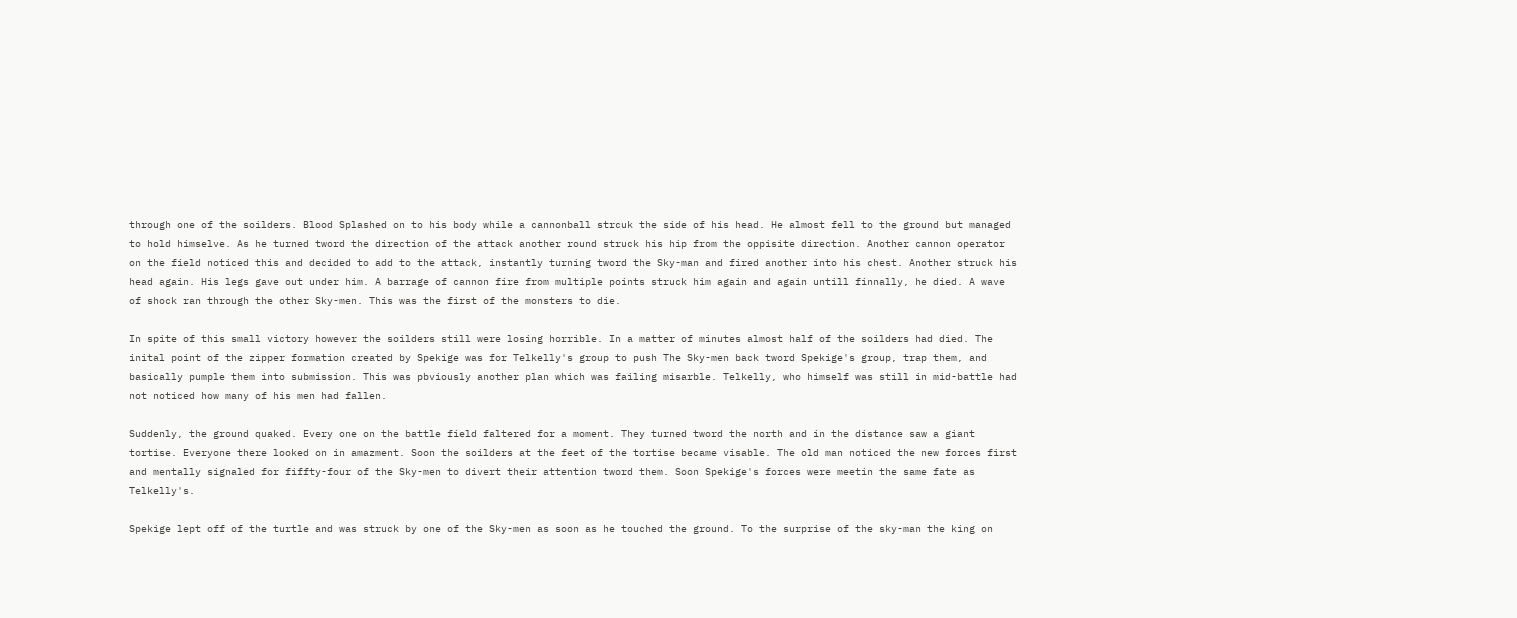through one of the soilders. Blood Splashed on to his body while a cannonball strcuk the side of his head. He almost fell to the ground but managed to hold himselve. As he turned tword the direction of the attack another round struck his hip from the oppisite direction. Another cannon operator on the field noticed this and decided to add to the attack, instantly turning tword the Sky-man and fired another into his chest. Another struck his head again. His legs gave out under him. A barrage of cannon fire from multiple points struck him again and again untill finnally, he died. A wave of shock ran through the other Sky-men. This was the first of the monsters to die.

In spite of this small victory however the soilders still were losing horrible. In a matter of minutes almost half of the soilders had died. The inital point of the zipper formation created by Spekige was for Telkelly's group to push The Sky-men back tword Spekige's group, trap them, and basically pumple them into submission. This was pbviously another plan which was failing misarble. Telkelly, who himself was still in mid-battle had not noticed how many of his men had fallen.

Suddenly, the ground quaked. Every one on the battle field faltered for a moment. They turned tword the north and in the distance saw a giant tortise. Everyone there looked on in amazment. Soon the soilders at the feet of the tortise became visable. The old man noticed the new forces first and mentally signaled for fiffty-four of the Sky-men to divert their attention tword them. Soon Spekige's forces were meetin the same fate as Telkelly's.

Spekige lept off of the turtle and was struck by one of the Sky-men as soon as he touched the ground. To the surprise of the sky-man the king on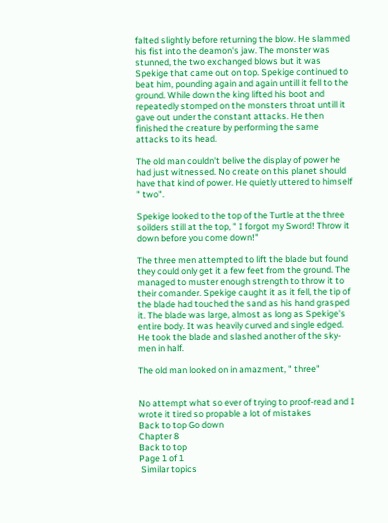falted slightly before returning the blow. He slammed his fist into the deamon's jaw. The monster was stunned, the two exchanged blows but it was Spekige that came out on top. Spekige continued to beat him, pounding again and again untill it fell to the ground. While down the king lifted his boot and repeatedly stomped on the monsters throat untill it gave out under the constant attacks. He then finished the creature by performing the same attacks to its head.

The old man couldn't belive the display of power he had just witnessed. No create on this planet should have that kind of power. He quietly uttered to himself " two".

Spekige looked to the top of the Turtle at the three soilders still at the top, " I forgot my Sword! Throw it down before you come down!"

The three men attempted to lift the blade but found they could only get it a few feet from the ground. The managed to muster enough strength to throw it to their comander. Spekige caught it as it fell, the tip of the blade had touched the sand as his hand grasped it. The blade was large, almost as long as Spekige's entire body. It was heavily curved and single edged. He took the blade and slashed another of the sky-men in half.

The old man looked on in amazment, " three"


No attempt what so ever of trying to proof-read and I wrote it tired so propable a lot of mistakes
Back to top Go down
Chapter 8
Back to top
Page 1 of 1
 Similar topics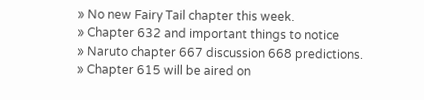» No new Fairy Tail chapter this week.
» Chapter 632 and important things to notice
» Naruto chapter 667 discussion 668 predictions.
» Chapter 615 will be aired on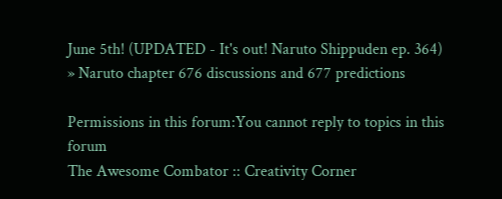June 5th! (UPDATED - It's out! Naruto Shippuden ep. 364)
» Naruto chapter 676 discussions and 677 predictions

Permissions in this forum:You cannot reply to topics in this forum
The Awesome Combator :: Creativity Corner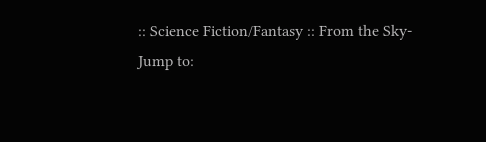:: Science Fiction/Fantasy :: From the Sky-
Jump to: